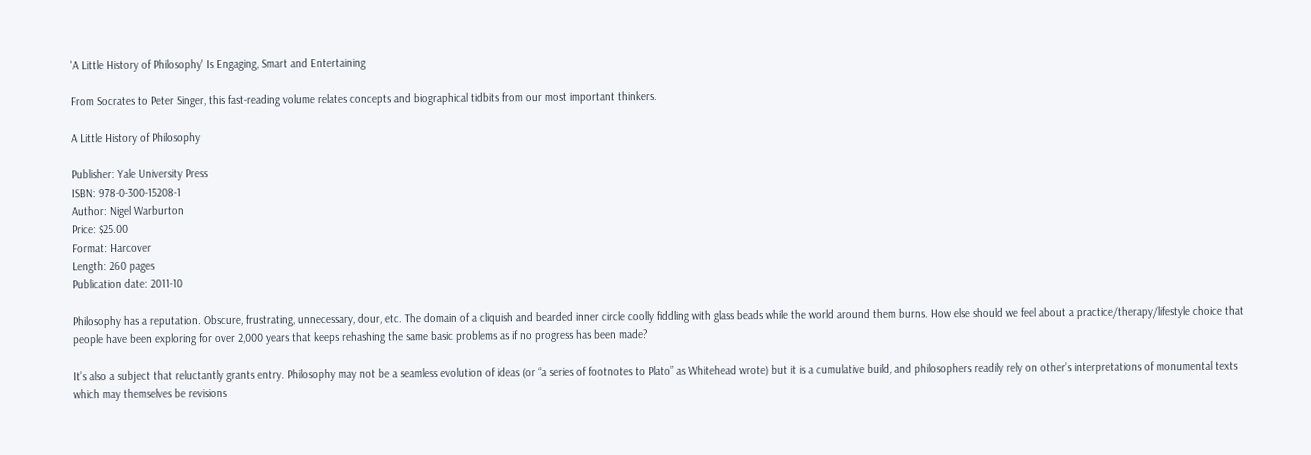'A Little History of Philosophy' Is Engaging, Smart and Entertaining

From Socrates to Peter Singer, this fast-reading volume relates concepts and biographical tidbits from our most important thinkers.

A Little History of Philosophy

Publisher: Yale University Press
ISBN: 978-0-300-15208-1
Author: Nigel Warburton
Price: $25.00
Format: Harcover
Length: 260 pages
Publication date: 2011-10

Philosophy has a reputation. Obscure, frustrating, unnecessary, dour, etc. The domain of a cliquish and bearded inner circle coolly fiddling with glass beads while the world around them burns. How else should we feel about a practice/therapy/lifestyle choice that people have been exploring for over 2,000 years that keeps rehashing the same basic problems as if no progress has been made?

It’s also a subject that reluctantly grants entry. Philosophy may not be a seamless evolution of ideas (or “a series of footnotes to Plato” as Whitehead wrote) but it is a cumulative build, and philosophers readily rely on other’s interpretations of monumental texts which may themselves be revisions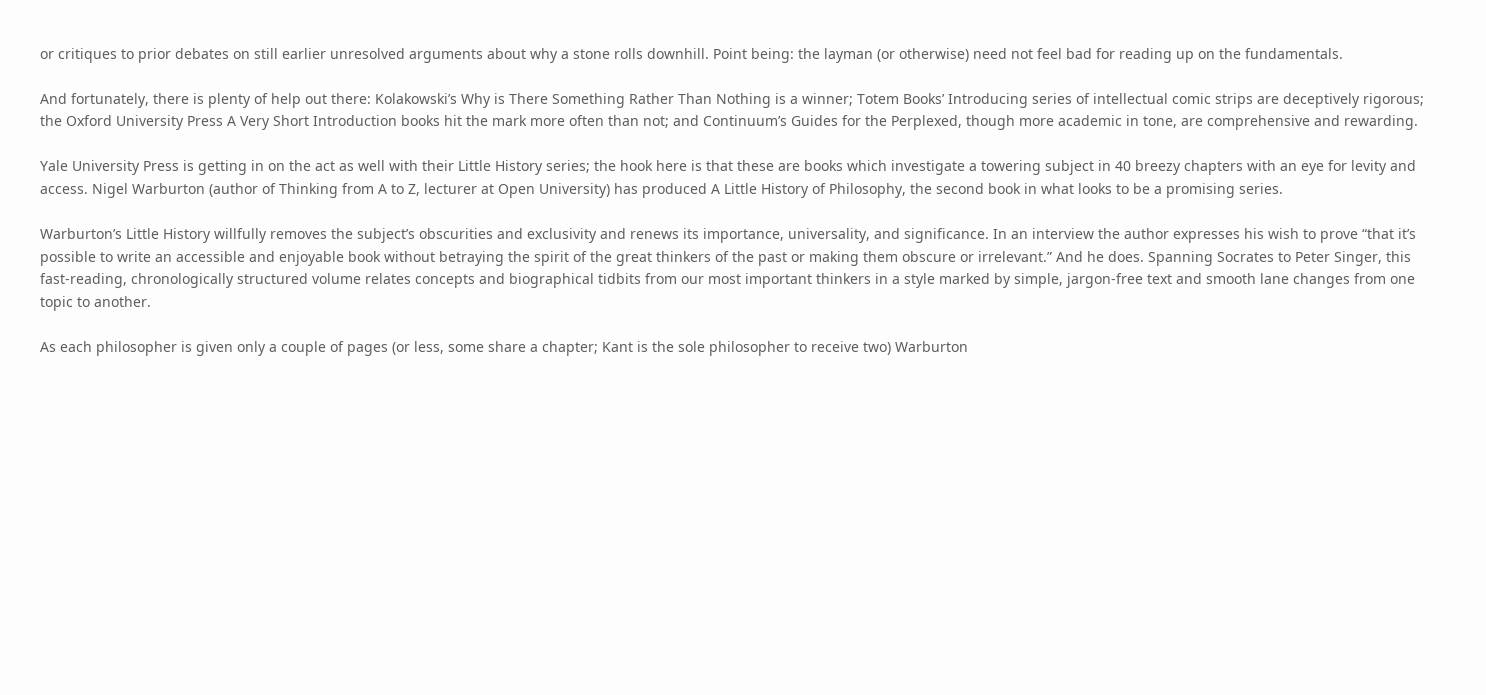or critiques to prior debates on still earlier unresolved arguments about why a stone rolls downhill. Point being: the layman (or otherwise) need not feel bad for reading up on the fundamentals.

And fortunately, there is plenty of help out there: Kolakowski’s Why is There Something Rather Than Nothing is a winner; Totem Books’ Introducing series of intellectual comic strips are deceptively rigorous; the Oxford University Press A Very Short Introduction books hit the mark more often than not; and Continuum’s Guides for the Perplexed, though more academic in tone, are comprehensive and rewarding.

Yale University Press is getting in on the act as well with their Little History series; the hook here is that these are books which investigate a towering subject in 40 breezy chapters with an eye for levity and access. Nigel Warburton (author of Thinking from A to Z, lecturer at Open University) has produced A Little History of Philosophy, the second book in what looks to be a promising series.

Warburton’s Little History willfully removes the subject’s obscurities and exclusivity and renews its importance, universality, and significance. In an interview the author expresses his wish to prove “that it’s possible to write an accessible and enjoyable book without betraying the spirit of the great thinkers of the past or making them obscure or irrelevant.” And he does. Spanning Socrates to Peter Singer, this fast-reading, chronologically structured volume relates concepts and biographical tidbits from our most important thinkers in a style marked by simple, jargon-free text and smooth lane changes from one topic to another.

As each philosopher is given only a couple of pages (or less, some share a chapter; Kant is the sole philosopher to receive two) Warburton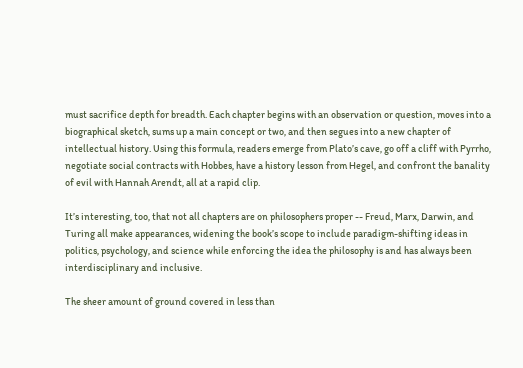must sacrifice depth for breadth. Each chapter begins with an observation or question, moves into a biographical sketch, sums up a main concept or two, and then segues into a new chapter of intellectual history. Using this formula, readers emerge from Plato’s cave, go off a cliff with Pyrrho, negotiate social contracts with Hobbes, have a history lesson from Hegel, and confront the banality of evil with Hannah Arendt, all at a rapid clip.

It’s interesting, too, that not all chapters are on philosophers proper -- Freud, Marx, Darwin, and Turing all make appearances, widening the book’s scope to include paradigm-shifting ideas in politics, psychology, and science while enforcing the idea the philosophy is and has always been interdisciplinary and inclusive.

The sheer amount of ground covered in less than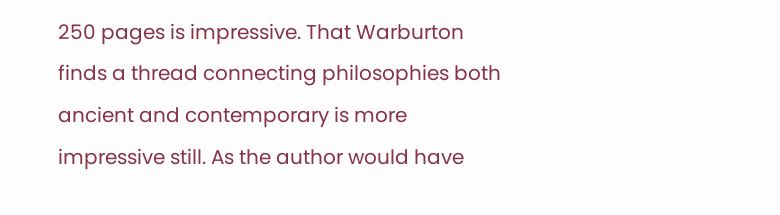250 pages is impressive. That Warburton finds a thread connecting philosophies both ancient and contemporary is more impressive still. As the author would have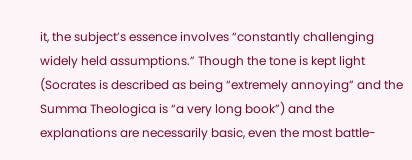it, the subject’s essence involves “constantly challenging widely held assumptions.” Though the tone is kept light (Socrates is described as being “extremely annoying” and the Summa Theologica is “a very long book”) and the explanations are necessarily basic, even the most battle-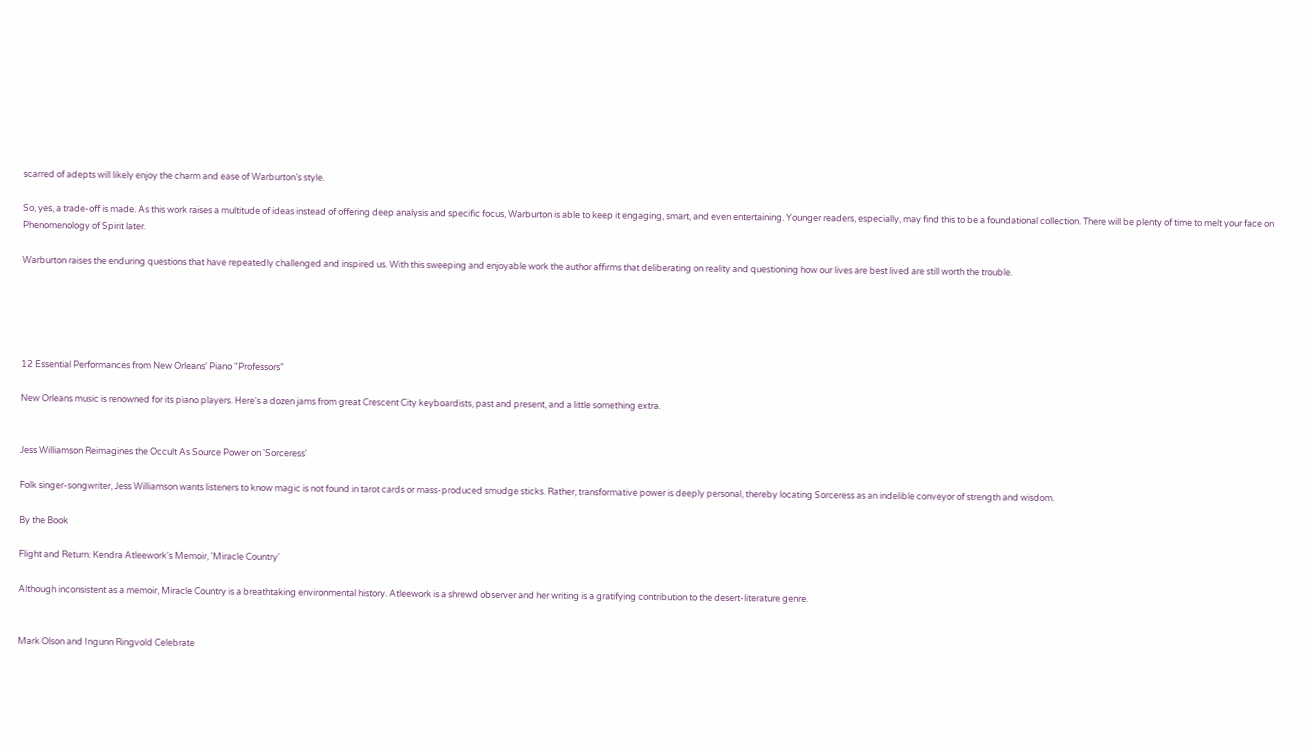scarred of adepts will likely enjoy the charm and ease of Warburton’s style.

So, yes, a trade-off is made. As this work raises a multitude of ideas instead of offering deep analysis and specific focus, Warburton is able to keep it engaging, smart, and even entertaining. Younger readers, especially, may find this to be a foundational collection. There will be plenty of time to melt your face on Phenomenology of Spirit later.

Warburton raises the enduring questions that have repeatedly challenged and inspired us. With this sweeping and enjoyable work the author affirms that deliberating on reality and questioning how our lives are best lived are still worth the trouble.





12 Essential Performances from New Orleans' Piano "Professors"

New Orleans music is renowned for its piano players. Here's a dozen jams from great Crescent City keyboardists, past and present, and a little something extra.


Jess Williamson Reimagines the Occult As Source Power on 'Sorceress'

Folk singer-songwriter, Jess Williamson wants listeners to know magic is not found in tarot cards or mass-produced smudge sticks. Rather, transformative power is deeply personal, thereby locating Sorceress as an indelible conveyor of strength and wisdom.

By the Book

Flight and Return: Kendra Atleework's Memoir, 'Miracle Country'

Although inconsistent as a memoir, Miracle Country is a breathtaking environmental history. Atleework is a shrewd observer and her writing is a gratifying contribution to the desert-literature genre.


Mark Olson and Ingunn Ringvold Celebrate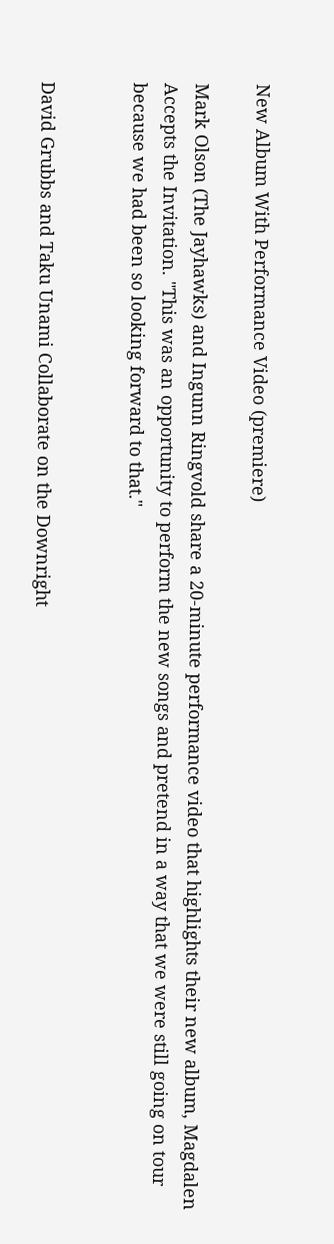New Album With Performance Video (premiere)

Mark Olson (The Jayhawks) and Ingunn Ringvold share a 20-minute performance video that highlights their new album, Magdalen Accepts the Invitation. "This was an opportunity to perform the new songs and pretend in a way that we were still going on tour because we had been so looking forward to that."


David Grubbs and Taku Unami Collaborate on the Downright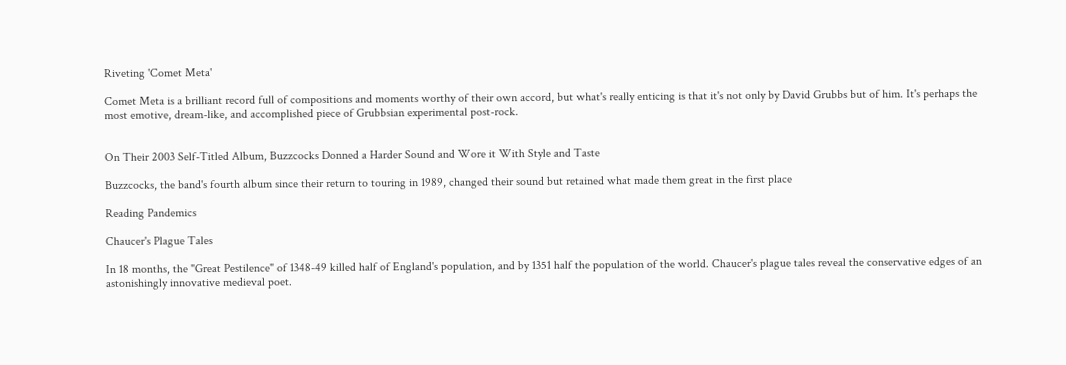Riveting 'Comet Meta'

Comet Meta is a brilliant record full of compositions and moments worthy of their own accord, but what's really enticing is that it's not only by David Grubbs but of him. It's perhaps the most emotive, dream-like, and accomplished piece of Grubbsian experimental post-rock.


On Their 2003 Self-Titled Album, Buzzcocks Donned a Harder Sound and Wore it With Style and Taste

Buzzcocks, the band's fourth album since their return to touring in 1989, changed their sound but retained what made them great in the first place

Reading Pandemics

Chaucer's Plague Tales

In 18 months, the "Great Pestilence" of 1348-49 killed half of England's population, and by 1351 half the population of the world. Chaucer's plague tales reveal the conservative edges of an astonishingly innovative medieval poet.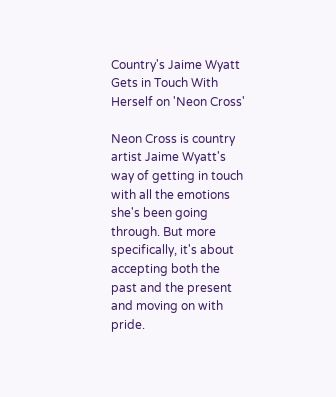Country's Jaime Wyatt Gets in Touch With Herself on 'Neon Cross'

Neon Cross is country artist Jaime Wyatt's way of getting in touch with all the emotions she's been going through. But more specifically, it's about accepting both the past and the present and moving on with pride.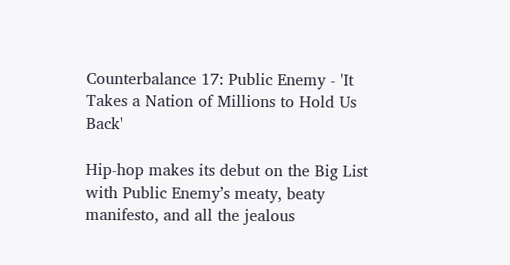Counterbalance 17: Public Enemy - 'It Takes a Nation of Millions to Hold Us Back'

Hip-hop makes its debut on the Big List with Public Enemy’s meaty, beaty manifesto, and all the jealous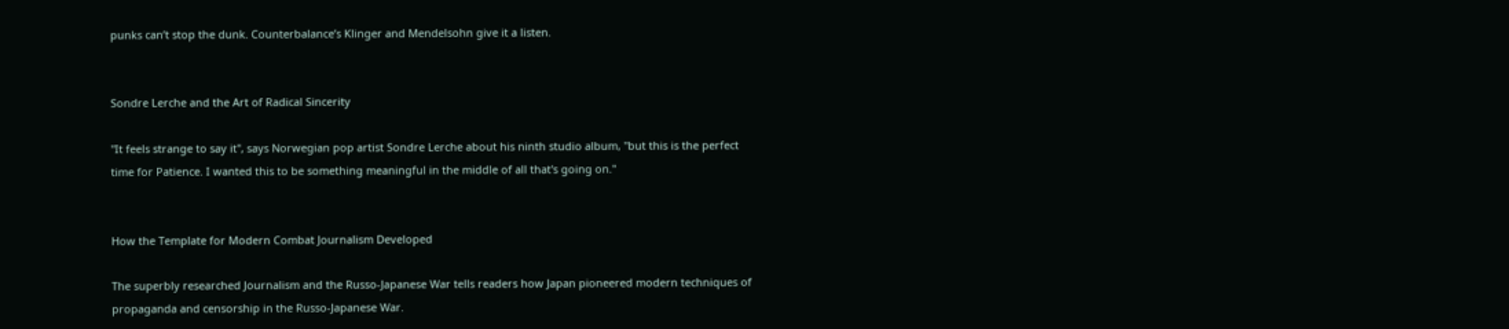punks can’t stop the dunk. Counterbalance’s Klinger and Mendelsohn give it a listen.


Sondre Lerche and the Art of Radical Sincerity

"It feels strange to say it", says Norwegian pop artist Sondre Lerche about his ninth studio album, "but this is the perfect time for Patience. I wanted this to be something meaningful in the middle of all that's going on."


How the Template for Modern Combat Journalism Developed

The superbly researched Journalism and the Russo-Japanese War tells readers how Japan pioneered modern techniques of propaganda and censorship in the Russo-Japanese War.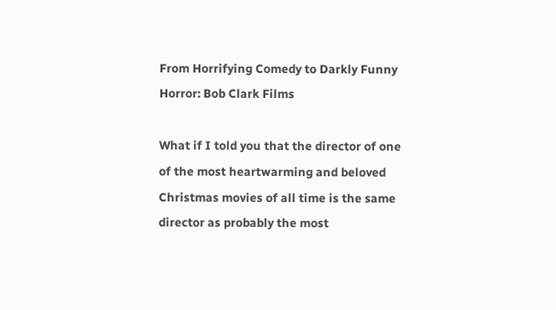From Horrifying Comedy to Darkly Funny Horror: Bob Clark Films

What if I told you that the director of one of the most heartwarming and beloved Christmas movies of all time is the same director as probably the most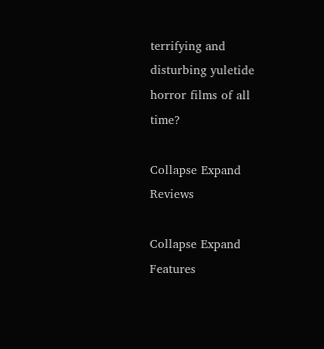terrifying and disturbing yuletide horror films of all time?

Collapse Expand Reviews

Collapse Expand Features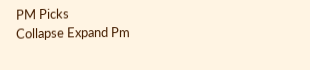PM Picks
Collapse Expand Pm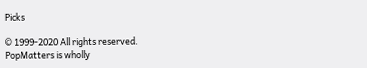Picks

© 1999-2020 All rights reserved.
PopMatters is wholly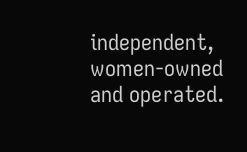independent, women-owned and operated.